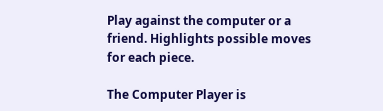Play against the computer or a friend. Highlights possible moves for each piece.

The Computer Player is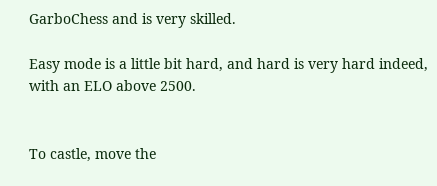GarboChess and is very skilled.

Easy mode is a little bit hard, and hard is very hard indeed, with an ELO above 2500.


To castle, move the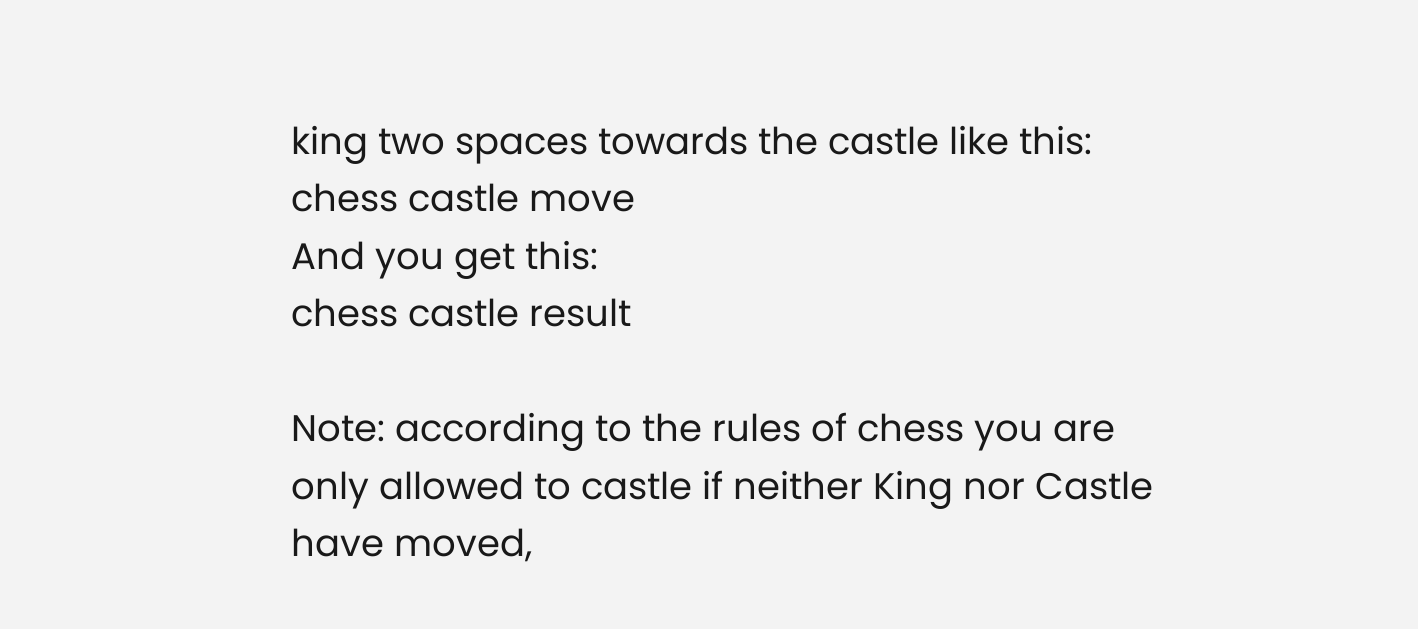king two spaces towards the castle like this:
chess castle move
And you get this:
chess castle result

Note: according to the rules of chess you are only allowed to castle if neither King nor Castle have moved,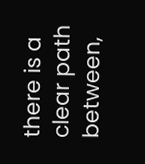there is a clear path between,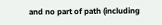and no part of path (including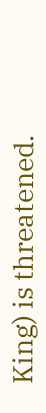King) is threatened.